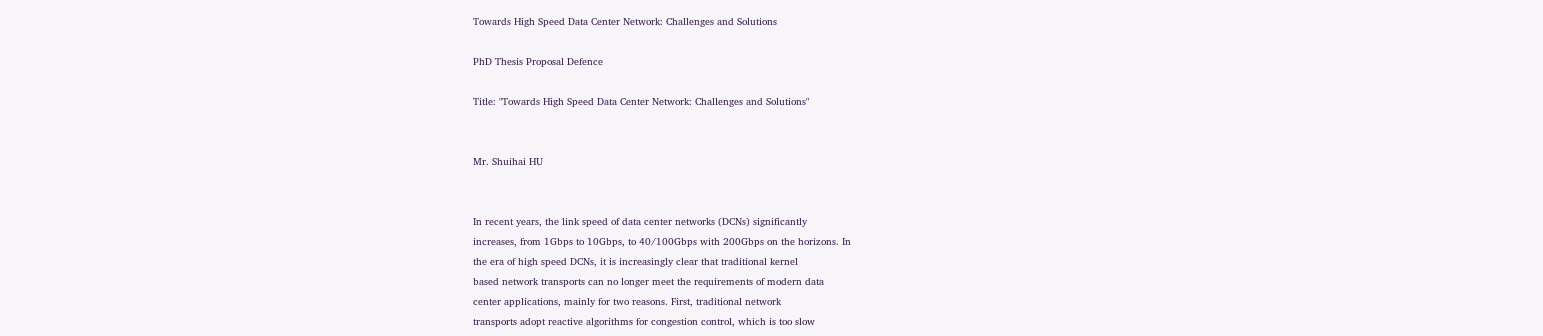Towards High Speed Data Center Network: Challenges and Solutions

PhD Thesis Proposal Defence

Title: "Towards High Speed Data Center Network: Challenges and Solutions"


Mr. Shuihai HU


In recent years, the link speed of data center networks (DCNs) significantly
increases, from 1Gbps to 10Gbps, to 40/100Gbps with 200Gbps on the horizons. In
the era of high speed DCNs, it is increasingly clear that traditional kernel
based network transports can no longer meet the requirements of modern data
center applications, mainly for two reasons. First, traditional network
transports adopt reactive algorithms for congestion control, which is too slow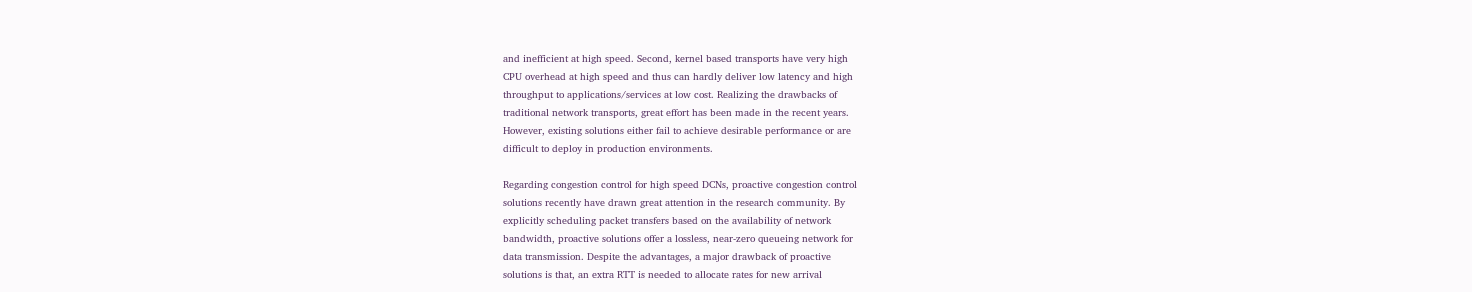and inefficient at high speed. Second, kernel based transports have very high
CPU overhead at high speed and thus can hardly deliver low latency and high
throughput to applications/services at low cost. Realizing the drawbacks of
traditional network transports, great effort has been made in the recent years.
However, existing solutions either fail to achieve desirable performance or are
difficult to deploy in production environments.

Regarding congestion control for high speed DCNs, proactive congestion control
solutions recently have drawn great attention in the research community. By
explicitly scheduling packet transfers based on the availability of network
bandwidth, proactive solutions offer a lossless, near-zero queueing network for
data transmission. Despite the advantages, a major drawback of proactive
solutions is that, an extra RTT is needed to allocate rates for new arrival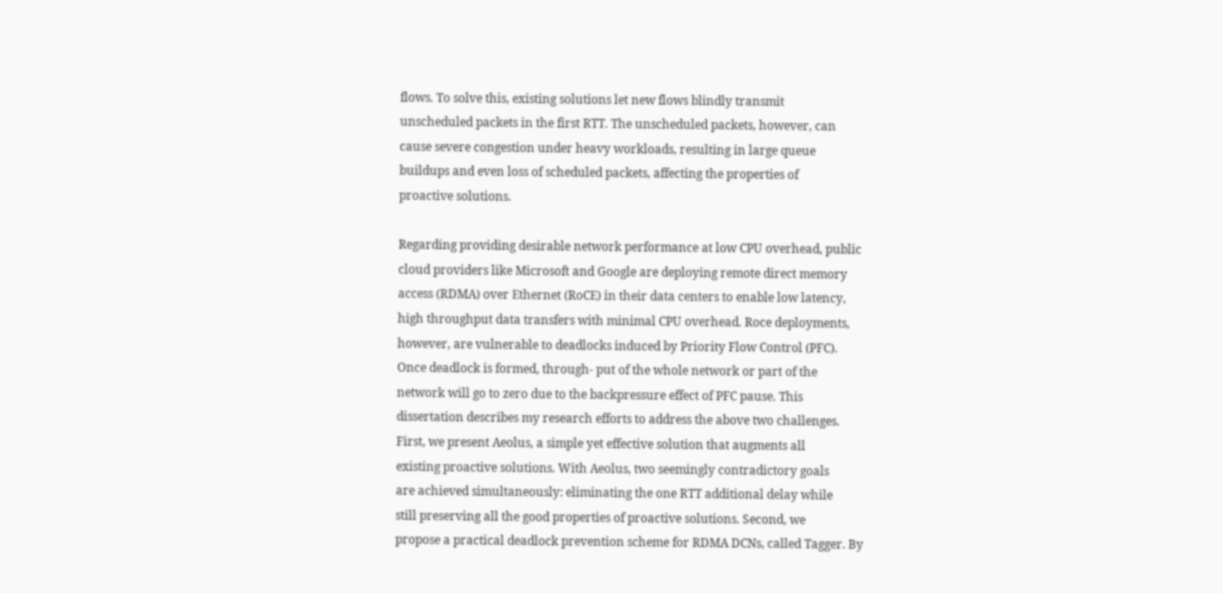flows. To solve this, existing solutions let new flows blindly transmit
unscheduled packets in the first RTT. The unscheduled packets, however, can
cause severe congestion under heavy workloads, resulting in large queue
buildups and even loss of scheduled packets, affecting the properties of
proactive solutions.

Regarding providing desirable network performance at low CPU overhead, public
cloud providers like Microsoft and Google are deploying remote direct memory
access (RDMA) over Ethernet (RoCE) in their data centers to enable low latency,
high throughput data transfers with minimal CPU overhead. Roce deployments,
however, are vulnerable to deadlocks induced by Priority Flow Control (PFC).
Once deadlock is formed, through- put of the whole network or part of the
network will go to zero due to the backpressure effect of PFC pause. This
dissertation describes my research efforts to address the above two challenges.
First, we present Aeolus, a simple yet effective solution that augments all
existing proactive solutions. With Aeolus, two seemingly contradictory goals
are achieved simultaneously: eliminating the one RTT additional delay while
still preserving all the good properties of proactive solutions. Second, we
propose a practical deadlock prevention scheme for RDMA DCNs, called Tagger. By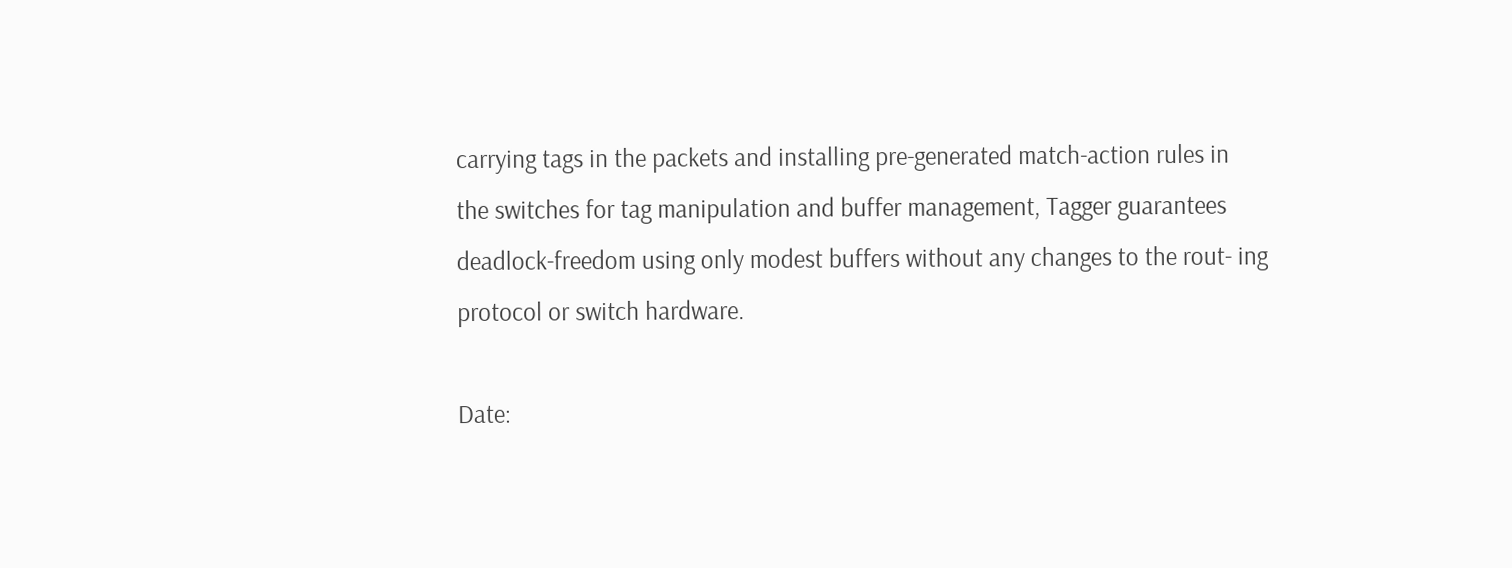carrying tags in the packets and installing pre-generated match-action rules in
the switches for tag manipulation and buffer management, Tagger guarantees
deadlock-freedom using only modest buffers without any changes to the rout- ing
protocol or switch hardware.

Date: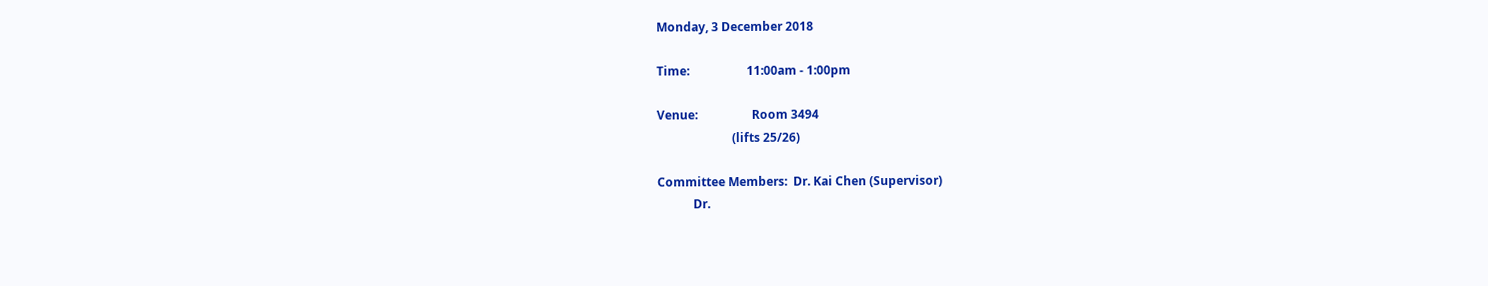Monday, 3 December 2018

Time:                   11:00am - 1:00pm

Venue:                  Room 3494
                         (lifts 25/26)

Committee Members:  Dr. Kai Chen (Supervisor)
            Dr.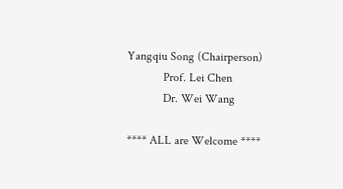Yangqiu Song (Chairperson)
            Prof. Lei Chen
            Dr. Wei Wang

**** ALL are Welcome ****